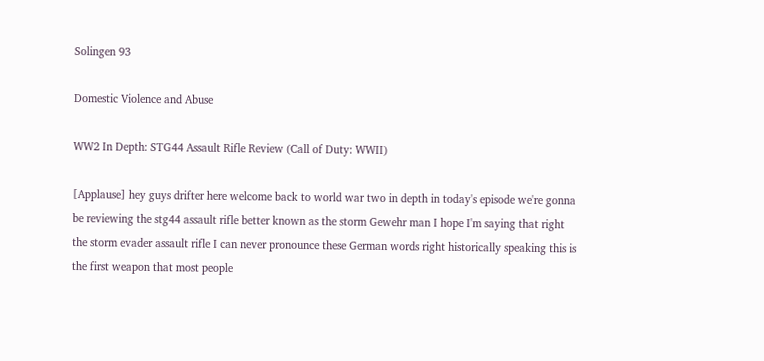Solingen 93

Domestic Violence and Abuse

WW2 In Depth: STG44 Assault Rifle Review (Call of Duty: WWII)

[Applause] hey guys drifter here welcome back to world war two in depth in today's episode we're gonna be reviewing the stg44 assault rifle better known as the storm Gewehr man I hope I'm saying that right the storm evader assault rifle I can never pronounce these German words right historically speaking this is the first weapon that most people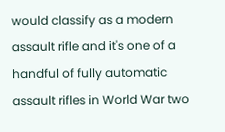would classify as a modern assault rifle and it's one of a handful of fully automatic assault rifles in World War two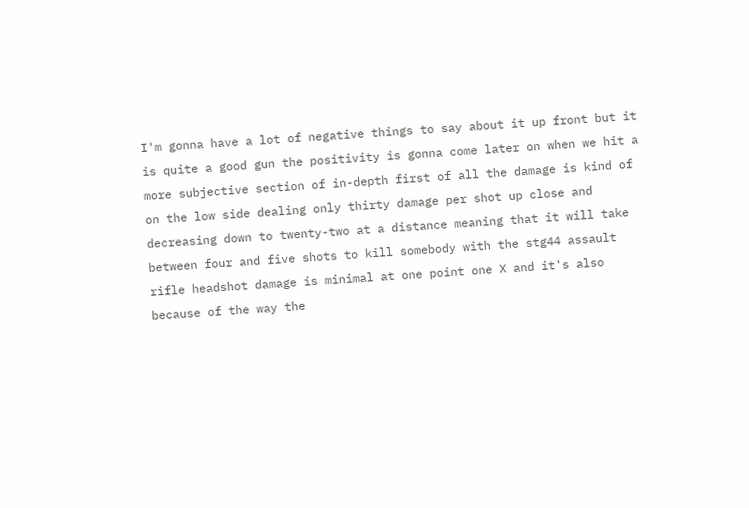I'm gonna have a lot of negative things to say about it up front but it is quite a good gun the positivity is gonna come later on when we hit a more subjective section of in-depth first of all the damage is kind of on the low side dealing only thirty damage per shot up close and decreasing down to twenty-two at a distance meaning that it will take between four and five shots to kill somebody with the stg44 assault rifle headshot damage is minimal at one point one X and it's also because of the way the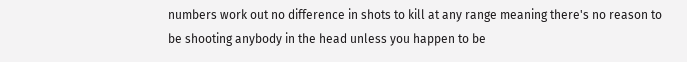numbers work out no difference in shots to kill at any range meaning there's no reason to be shooting anybody in the head unless you happen to be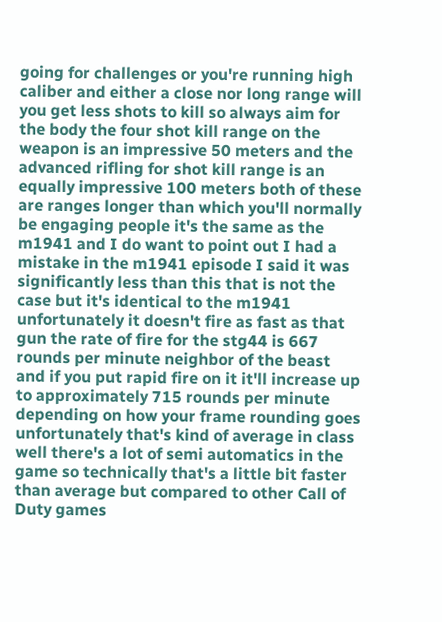going for challenges or you're running high caliber and either a close nor long range will you get less shots to kill so always aim for the body the four shot kill range on the weapon is an impressive 50 meters and the advanced rifling for shot kill range is an equally impressive 100 meters both of these are ranges longer than which you'll normally be engaging people it's the same as the m1941 and I do want to point out I had a mistake in the m1941 episode I said it was significantly less than this that is not the case but it's identical to the m1941 unfortunately it doesn't fire as fast as that gun the rate of fire for the stg44 is 667 rounds per minute neighbor of the beast and if you put rapid fire on it it'll increase up to approximately 715 rounds per minute depending on how your frame rounding goes unfortunately that's kind of average in class well there's a lot of semi automatics in the game so technically that's a little bit faster than average but compared to other Call of Duty games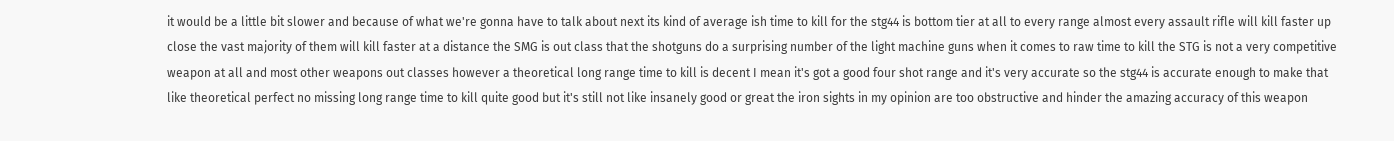it would be a little bit slower and because of what we're gonna have to talk about next its kind of average ish time to kill for the stg44 is bottom tier at all to every range almost every assault rifle will kill faster up close the vast majority of them will kill faster at a distance the SMG is out class that the shotguns do a surprising number of the light machine guns when it comes to raw time to kill the STG is not a very competitive weapon at all and most other weapons out classes however a theoretical long range time to kill is decent I mean it's got a good four shot range and it's very accurate so the stg44 is accurate enough to make that like theoretical perfect no missing long range time to kill quite good but it's still not like insanely good or great the iron sights in my opinion are too obstructive and hinder the amazing accuracy of this weapon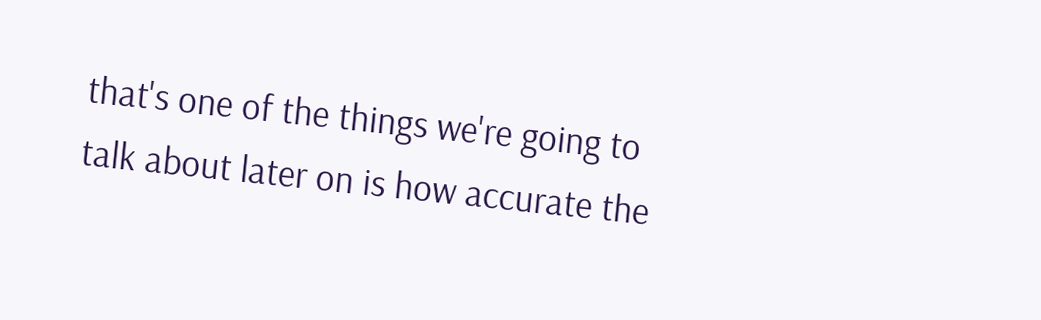that's one of the things we're going to talk about later on is how accurate the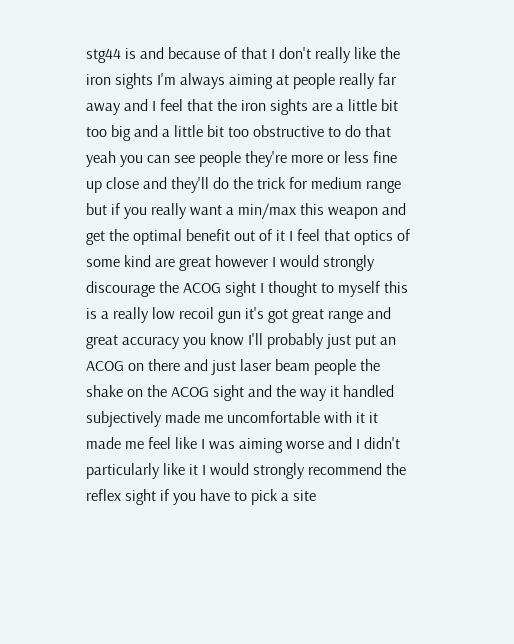stg44 is and because of that I don't really like the iron sights I'm always aiming at people really far away and I feel that the iron sights are a little bit too big and a little bit too obstructive to do that yeah you can see people they're more or less fine up close and they'll do the trick for medium range but if you really want a min/max this weapon and get the optimal benefit out of it I feel that optics of some kind are great however I would strongly discourage the ACOG sight I thought to myself this is a really low recoil gun it's got great range and great accuracy you know I'll probably just put an ACOG on there and just laser beam people the shake on the ACOG sight and the way it handled subjectively made me uncomfortable with it it made me feel like I was aiming worse and I didn't particularly like it I would strongly recommend the reflex sight if you have to pick a site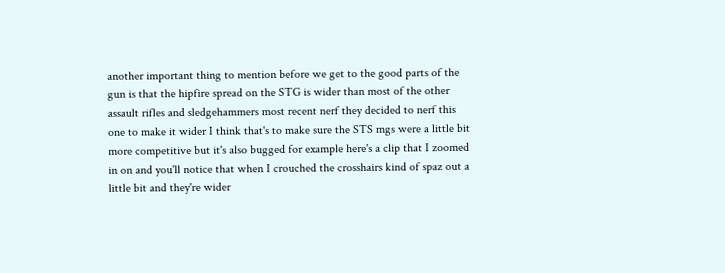another important thing to mention before we get to the good parts of the gun is that the hipfire spread on the STG is wider than most of the other assault rifles and sledgehammers most recent nerf they decided to nerf this one to make it wider I think that's to make sure the STS mgs were a little bit more competitive but it's also bugged for example here's a clip that I zoomed in on and you'll notice that when I crouched the crosshairs kind of spaz out a little bit and they're wider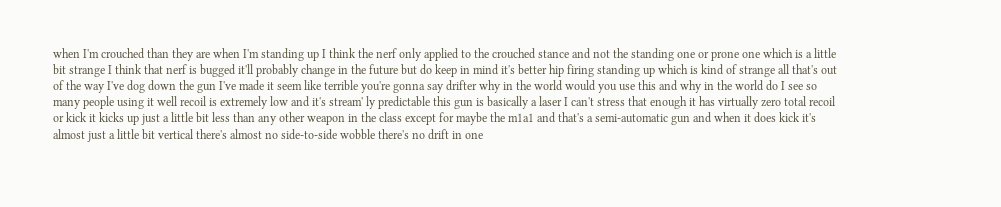when I'm crouched than they are when I'm standing up I think the nerf only applied to the crouched stance and not the standing one or prone one which is a little bit strange I think that nerf is bugged it'll probably change in the future but do keep in mind it's better hip firing standing up which is kind of strange all that's out of the way I've dog down the gun I've made it seem like terrible you're gonna say drifter why in the world would you use this and why in the world do I see so many people using it well recoil is extremely low and it's stream' ly predictable this gun is basically a laser I can't stress that enough it has virtually zero total recoil or kick it kicks up just a little bit less than any other weapon in the class except for maybe the m1a1 and that's a semi-automatic gun and when it does kick it's almost just a little bit vertical there's almost no side-to-side wobble there's no drift in one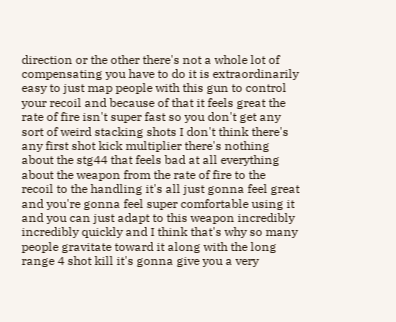direction or the other there's not a whole lot of compensating you have to do it is extraordinarily easy to just map people with this gun to control your recoil and because of that it feels great the rate of fire isn't super fast so you don't get any sort of weird stacking shots I don't think there's any first shot kick multiplier there's nothing about the stg44 that feels bad at all everything about the weapon from the rate of fire to the recoil to the handling it's all just gonna feel great and you're gonna feel super comfortable using it and you can just adapt to this weapon incredibly incredibly quickly and I think that's why so many people gravitate toward it along with the long range 4 shot kill it's gonna give you a very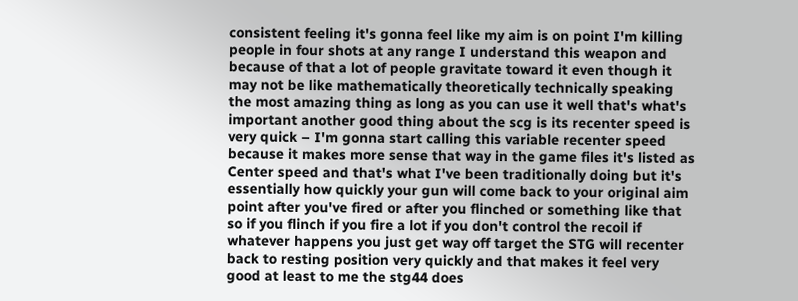consistent feeling it's gonna feel like my aim is on point I'm killing people in four shots at any range I understand this weapon and because of that a lot of people gravitate toward it even though it may not be like mathematically theoretically technically speaking the most amazing thing as long as you can use it well that's what's important another good thing about the scg is its recenter speed is very quick – I'm gonna start calling this variable recenter speed because it makes more sense that way in the game files it's listed as Center speed and that's what I've been traditionally doing but it's essentially how quickly your gun will come back to your original aim point after you've fired or after you flinched or something like that so if you flinch if you fire a lot if you don't control the recoil if whatever happens you just get way off target the STG will recenter back to resting position very quickly and that makes it feel very good at least to me the stg44 does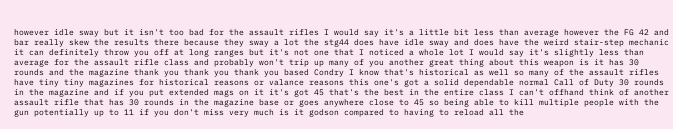however idle sway but it isn't too bad for the assault rifles I would say it's a little bit less than average however the FG 42 and bar really skew the results there because they sway a lot the stg44 does have idle sway and does have the weird stair-step mechanic it can definitely throw you off at long ranges but it's not one that I noticed a whole lot I would say it's slightly less than average for the assault rifle class and probably won't trip up many of you another great thing about this weapon is it has 30 rounds and the magazine thank you thank you thank you based Condry I know that's historical as well so many of the assault rifles have tiny tiny magazines for historical reasons or valance reasons this one's got a solid dependable normal Call of Duty 30 rounds in the magazine and if you put extended mags on it it's got 45 that's the best in the entire class I can't offhand think of another assault rifle that has 30 rounds in the magazine base or goes anywhere close to 45 so being able to kill multiple people with the gun potentially up to 11 if you don't miss very much is it godson compared to having to reload all the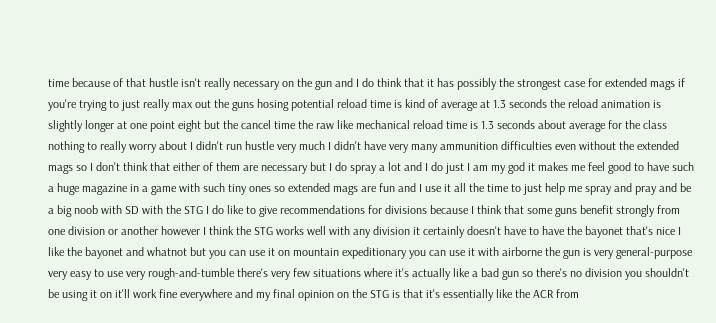time because of that hustle isn't really necessary on the gun and I do think that it has possibly the strongest case for extended mags if you're trying to just really max out the guns hosing potential reload time is kind of average at 1.3 seconds the reload animation is slightly longer at one point eight but the cancel time the raw like mechanical reload time is 1.3 seconds about average for the class nothing to really worry about I didn't run hustle very much I didn't have very many ammunition difficulties even without the extended mags so I don't think that either of them are necessary but I do spray a lot and I do just I am my god it makes me feel good to have such a huge magazine in a game with such tiny ones so extended mags are fun and I use it all the time to just help me spray and pray and be a big noob with SD with the STG I do like to give recommendations for divisions because I think that some guns benefit strongly from one division or another however I think the STG works well with any division it certainly doesn't have to have the bayonet that's nice I like the bayonet and whatnot but you can use it on mountain expeditionary you can use it with airborne the gun is very general-purpose very easy to use very rough-and-tumble there's very few situations where it's actually like a bad gun so there's no division you shouldn't be using it on it'll work fine everywhere and my final opinion on the STG is that it's essentially like the ACR from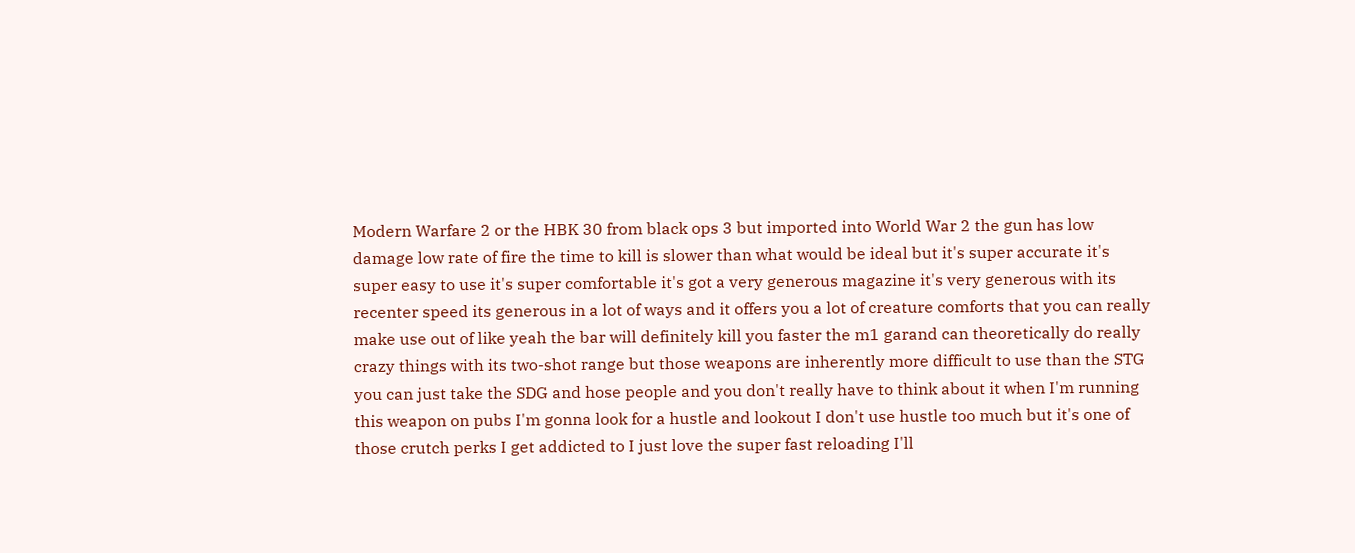Modern Warfare 2 or the HBK 30 from black ops 3 but imported into World War 2 the gun has low damage low rate of fire the time to kill is slower than what would be ideal but it's super accurate it's super easy to use it's super comfortable it's got a very generous magazine it's very generous with its recenter speed its generous in a lot of ways and it offers you a lot of creature comforts that you can really make use out of like yeah the bar will definitely kill you faster the m1 garand can theoretically do really crazy things with its two-shot range but those weapons are inherently more difficult to use than the STG you can just take the SDG and hose people and you don't really have to think about it when I'm running this weapon on pubs I'm gonna look for a hustle and lookout I don't use hustle too much but it's one of those crutch perks I get addicted to I just love the super fast reloading I'll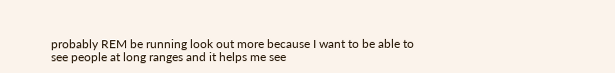probably REM be running look out more because I want to be able to see people at long ranges and it helps me see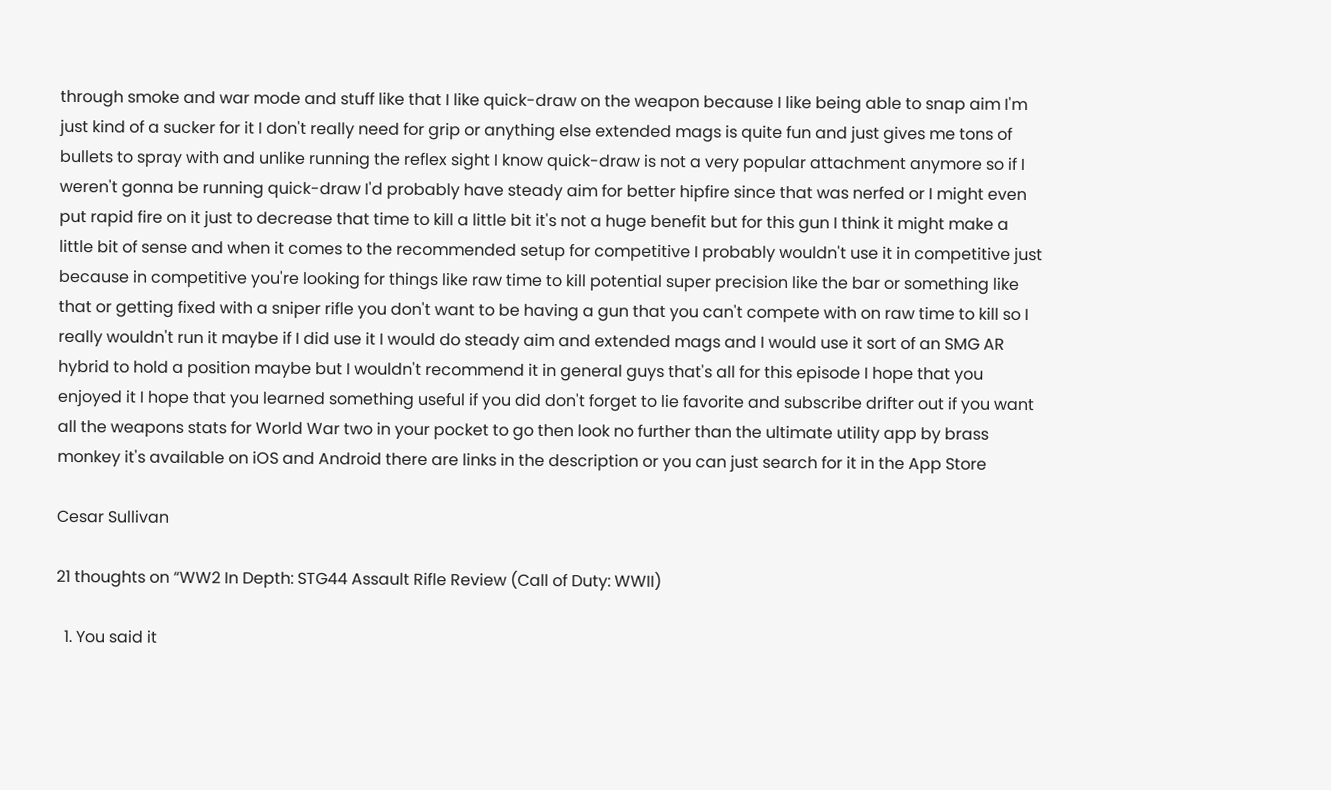through smoke and war mode and stuff like that I like quick-draw on the weapon because I like being able to snap aim I'm just kind of a sucker for it I don't really need for grip or anything else extended mags is quite fun and just gives me tons of bullets to spray with and unlike running the reflex sight I know quick-draw is not a very popular attachment anymore so if I weren't gonna be running quick-draw I'd probably have steady aim for better hipfire since that was nerfed or I might even put rapid fire on it just to decrease that time to kill a little bit it's not a huge benefit but for this gun I think it might make a little bit of sense and when it comes to the recommended setup for competitive I probably wouldn't use it in competitive just because in competitive you're looking for things like raw time to kill potential super precision like the bar or something like that or getting fixed with a sniper rifle you don't want to be having a gun that you can't compete with on raw time to kill so I really wouldn't run it maybe if I did use it I would do steady aim and extended mags and I would use it sort of an SMG AR hybrid to hold a position maybe but I wouldn't recommend it in general guys that's all for this episode I hope that you enjoyed it I hope that you learned something useful if you did don't forget to lie favorite and subscribe drifter out if you want all the weapons stats for World War two in your pocket to go then look no further than the ultimate utility app by brass monkey it's available on iOS and Android there are links in the description or you can just search for it in the App Store

Cesar Sullivan

21 thoughts on “WW2 In Depth: STG44 Assault Rifle Review (Call of Duty: WWII)

  1. You said it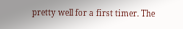pretty well for a first timer. The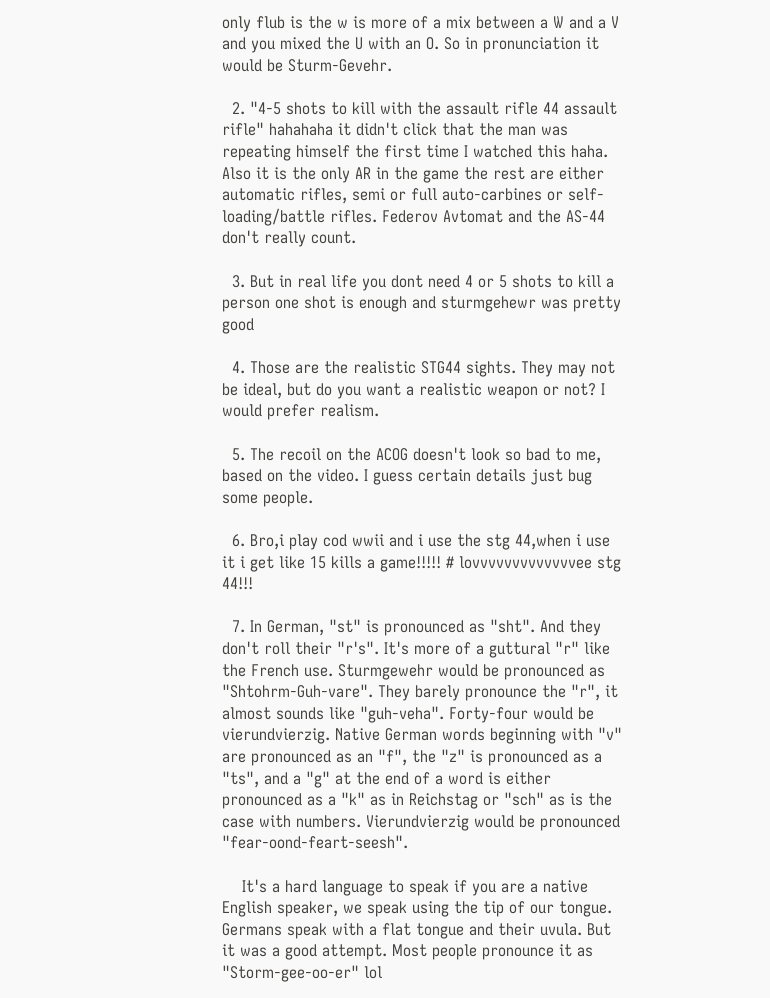only flub is the w is more of a mix between a W and a V and you mixed the U with an O. So in pronunciation it would be Sturm-Gevehr.

  2. "4-5 shots to kill with the assault rifle 44 assault rifle" hahahaha it didn't click that the man was repeating himself the first time I watched this haha. Also it is the only AR in the game the rest are either automatic rifles, semi or full auto-carbines or self-loading/battle rifles. Federov Avtomat and the AS-44 don't really count.

  3. But in real life you dont need 4 or 5 shots to kill a person one shot is enough and sturmgehewr was pretty good

  4. Those are the realistic STG44 sights. They may not be ideal, but do you want a realistic weapon or not? I would prefer realism.

  5. The recoil on the ACOG doesn't look so bad to me, based on the video. I guess certain details just bug some people.

  6. Bro,i play cod wwii and i use the stg 44,when i use it i get like 15 kills a game!!!!! # lovvvvvvvvvvvvvee stg 44!!!

  7. In German, "st" is pronounced as "sht". And they don't roll their "r's". It's more of a guttural "r" like the French use. Sturmgewehr would be pronounced as "Shtohrm-Guh-vare". They barely pronounce the "r", it almost sounds like "guh-veha". Forty-four would be vierundvierzig. Native German words beginning with "v" are pronounced as an "f", the "z" is pronounced as a "ts", and a "g" at the end of a word is either pronounced as a "k" as in Reichstag or "sch" as is the case with numbers. Vierundvierzig would be pronounced "fear-oond-feart-seesh".

    It's a hard language to speak if you are a native English speaker, we speak using the tip of our tongue. Germans speak with a flat tongue and their uvula. But it was a good attempt. Most people pronounce it as "Storm-gee-oo-er" lol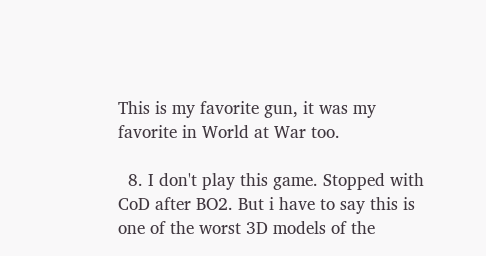This is my favorite gun, it was my favorite in World at War too.

  8. I don't play this game. Stopped with CoD after BO2. But i have to say this is one of the worst 3D models of the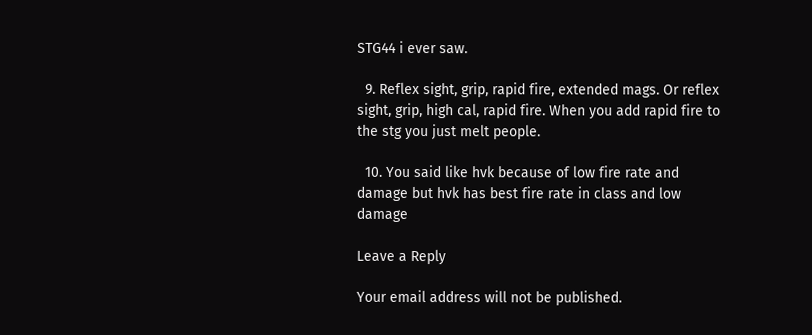STG44 i ever saw.

  9. Reflex sight, grip, rapid fire, extended mags. Or reflex sight, grip, high cal, rapid fire. When you add rapid fire to the stg you just melt people.

  10. You said like hvk because of low fire rate and damage but hvk has best fire rate in class and low damage

Leave a Reply

Your email address will not be published.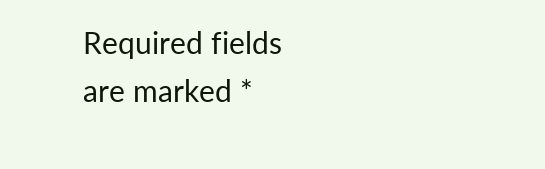Required fields are marked *